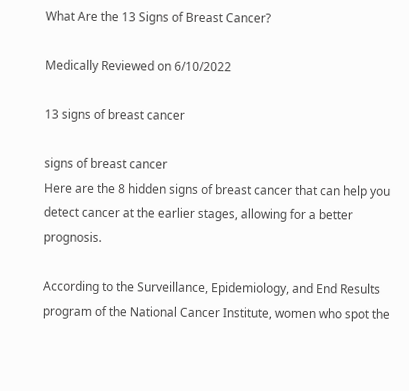What Are the 13 Signs of Breast Cancer?

Medically Reviewed on 6/10/2022

13 signs of breast cancer

signs of breast cancer
Here are the 8 hidden signs of breast cancer that can help you detect cancer at the earlier stages, allowing for a better prognosis.

According to the Surveillance, Epidemiology, and End Results program of the National Cancer Institute, women who spot the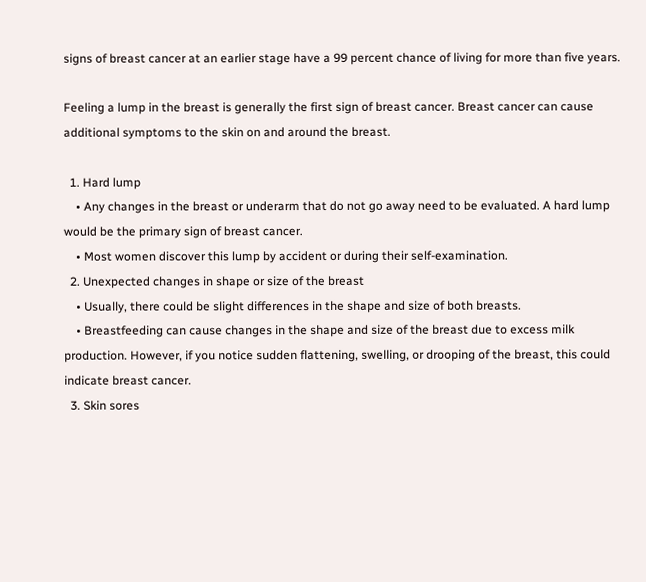signs of breast cancer at an earlier stage have a 99 percent chance of living for more than five years.

Feeling a lump in the breast is generally the first sign of breast cancer. Breast cancer can cause additional symptoms to the skin on and around the breast.

  1. Hard lump
    • Any changes in the breast or underarm that do not go away need to be evaluated. A hard lump would be the primary sign of breast cancer.
    • Most women discover this lump by accident or during their self-examination.
  2. Unexpected changes in shape or size of the breast
    • Usually, there could be slight differences in the shape and size of both breasts.
    • Breastfeeding can cause changes in the shape and size of the breast due to excess milk production. However, if you notice sudden flattening, swelling, or drooping of the breast, this could indicate breast cancer.
  3. Skin sores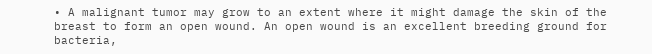• A malignant tumor may grow to an extent where it might damage the skin of the breast to form an open wound. An open wound is an excellent breeding ground for bacteria,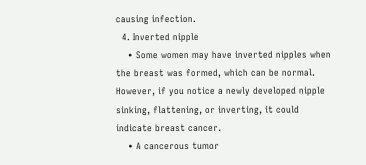causing infection.
  4. Inverted nipple
    • Some women may have inverted nipples when the breast was formed, which can be normal. However, if you notice a newly developed nipple sinking, flattening, or inverting, it could indicate breast cancer.
    • A cancerous tumor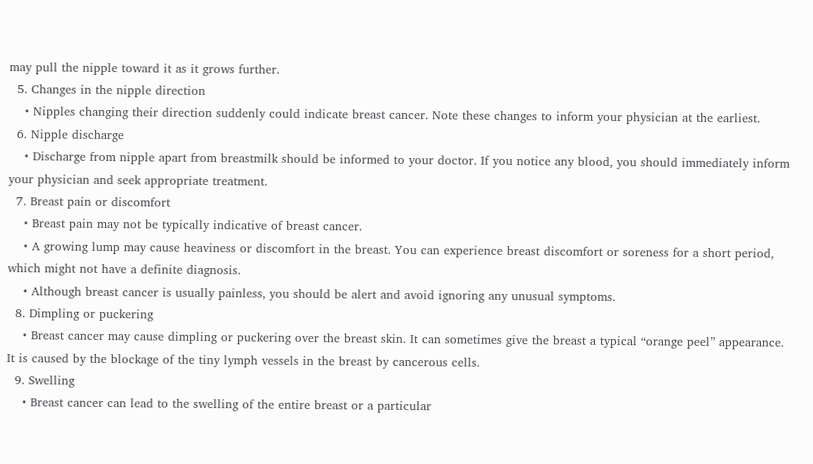may pull the nipple toward it as it grows further.
  5. Changes in the nipple direction
    • Nipples changing their direction suddenly could indicate breast cancer. Note these changes to inform your physician at the earliest.
  6. Nipple discharge
    • Discharge from nipple apart from breastmilk should be informed to your doctor. If you notice any blood, you should immediately inform your physician and seek appropriate treatment.
  7. Breast pain or discomfort
    • Breast pain may not be typically indicative of breast cancer.
    • A growing lump may cause heaviness or discomfort in the breast. You can experience breast discomfort or soreness for a short period, which might not have a definite diagnosis.
    • Although breast cancer is usually painless, you should be alert and avoid ignoring any unusual symptoms.
  8. Dimpling or puckering
    • Breast cancer may cause dimpling or puckering over the breast skin. It can sometimes give the breast a typical “orange peel” appearance. It is caused by the blockage of the tiny lymph vessels in the breast by cancerous cells.
  9. Swelling
    • Breast cancer can lead to the swelling of the entire breast or a particular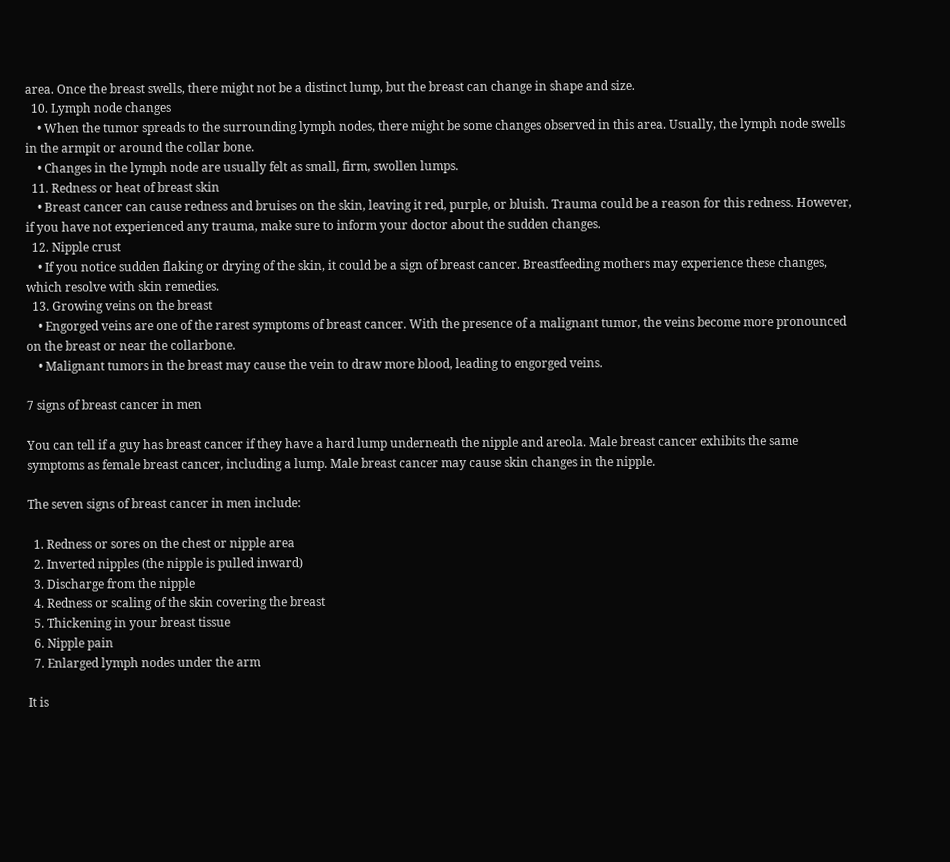area. Once the breast swells, there might not be a distinct lump, but the breast can change in shape and size.
  10. Lymph node changes
    • When the tumor spreads to the surrounding lymph nodes, there might be some changes observed in this area. Usually, the lymph node swells in the armpit or around the collar bone.
    • Changes in the lymph node are usually felt as small, firm, swollen lumps.
  11. Redness or heat of breast skin
    • Breast cancer can cause redness and bruises on the skin, leaving it red, purple, or bluish. Trauma could be a reason for this redness. However, if you have not experienced any trauma, make sure to inform your doctor about the sudden changes.
  12. Nipple crust
    • If you notice sudden flaking or drying of the skin, it could be a sign of breast cancer. Breastfeeding mothers may experience these changes, which resolve with skin remedies.
  13. Growing veins on the breast
    • Engorged veins are one of the rarest symptoms of breast cancer. With the presence of a malignant tumor, the veins become more pronounced on the breast or near the collarbone.
    • Malignant tumors in the breast may cause the vein to draw more blood, leading to engorged veins.

7 signs of breast cancer in men

You can tell if a guy has breast cancer if they have a hard lump underneath the nipple and areola. Male breast cancer exhibits the same symptoms as female breast cancer, including a lump. Male breast cancer may cause skin changes in the nipple.

The seven signs of breast cancer in men include:

  1. Redness or sores on the chest or nipple area
  2. Inverted nipples (the nipple is pulled inward)
  3. Discharge from the nipple
  4. Redness or scaling of the skin covering the breast
  5. Thickening in your breast tissue
  6. Nipple pain
  7. Enlarged lymph nodes under the arm

It is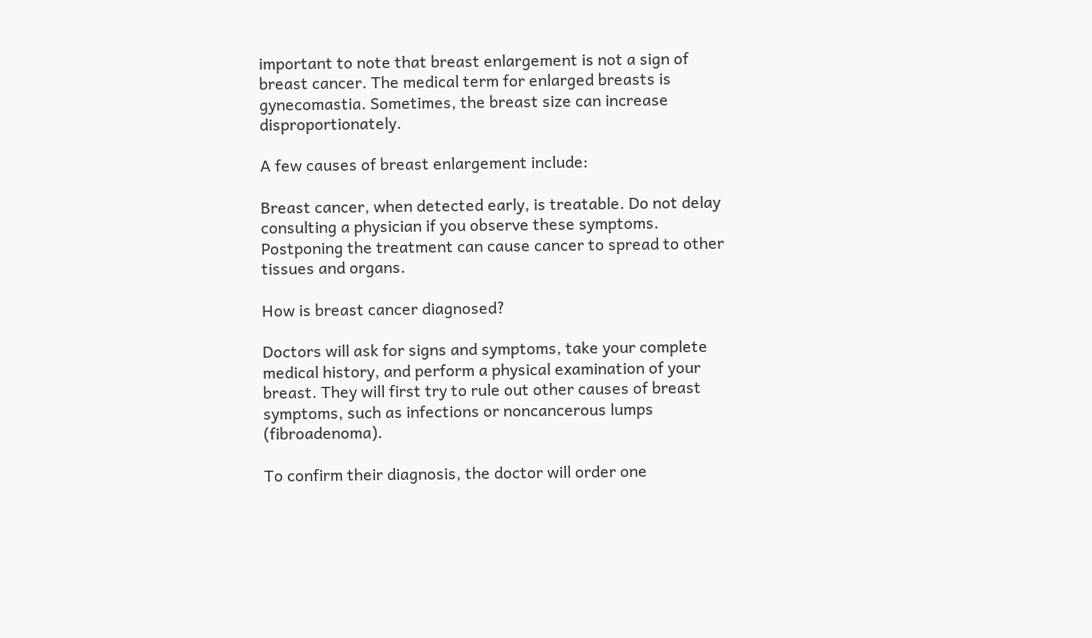important to note that breast enlargement is not a sign of breast cancer. The medical term for enlarged breasts is gynecomastia. Sometimes, the breast size can increase disproportionately.

A few causes of breast enlargement include:

Breast cancer, when detected early, is treatable. Do not delay consulting a physician if you observe these symptoms. Postponing the treatment can cause cancer to spread to other tissues and organs.

How is breast cancer diagnosed?

Doctors will ask for signs and symptoms, take your complete medical history, and perform a physical examination of your breast. They will first try to rule out other causes of breast symptoms, such as infections or noncancerous lumps (fibroadenoma).

To confirm their diagnosis, the doctor will order one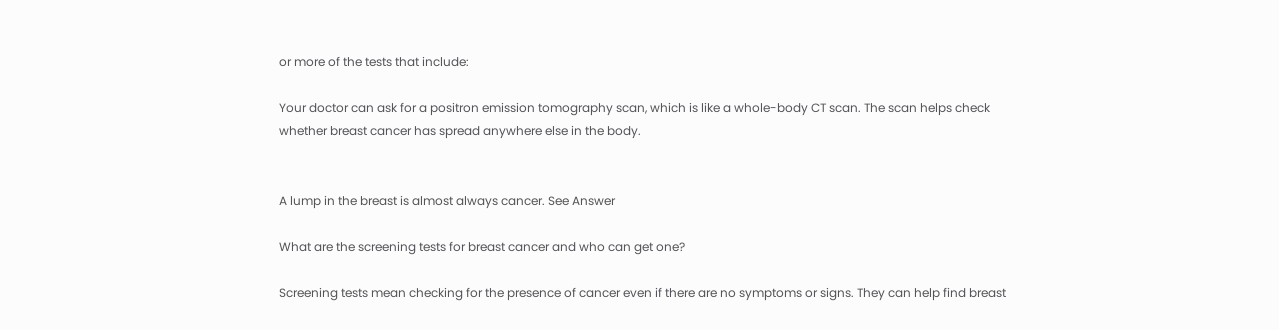or more of the tests that include:

Your doctor can ask for a positron emission tomography scan, which is like a whole-body CT scan. The scan helps check whether breast cancer has spread anywhere else in the body.


A lump in the breast is almost always cancer. See Answer

What are the screening tests for breast cancer and who can get one?

Screening tests mean checking for the presence of cancer even if there are no symptoms or signs. They can help find breast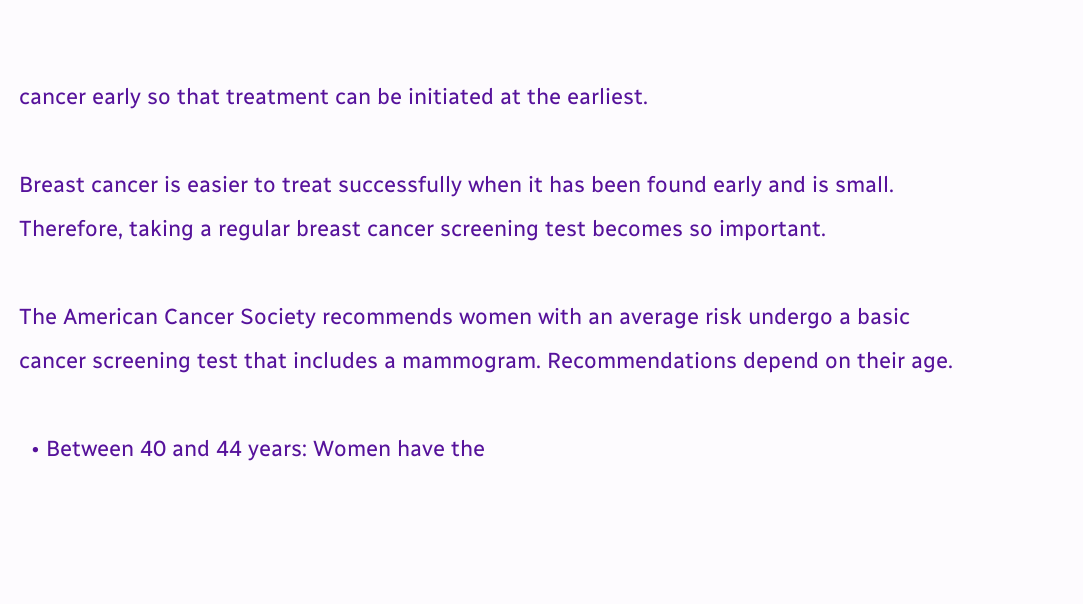cancer early so that treatment can be initiated at the earliest.

Breast cancer is easier to treat successfully when it has been found early and is small. Therefore, taking a regular breast cancer screening test becomes so important.

The American Cancer Society recommends women with an average risk undergo a basic cancer screening test that includes a mammogram. Recommendations depend on their age.

  • Between 40 and 44 years: Women have the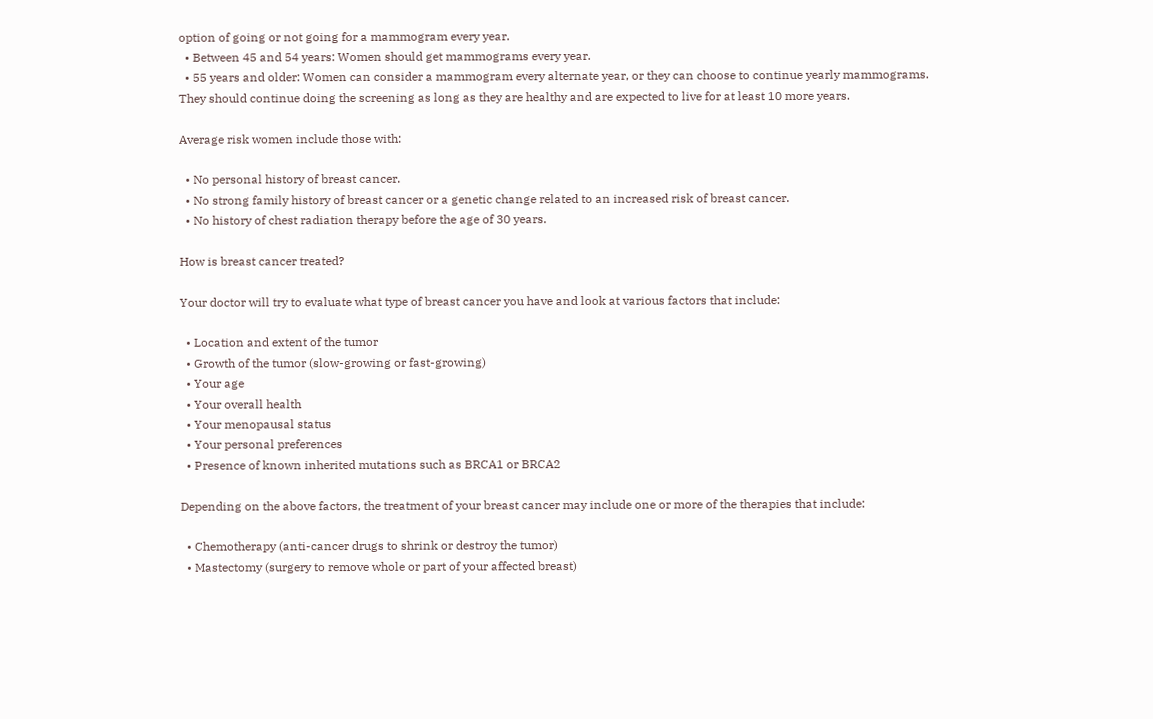option of going or not going for a mammogram every year.
  • Between 45 and 54 years: Women should get mammograms every year.
  • 55 years and older: Women can consider a mammogram every alternate year, or they can choose to continue yearly mammograms. They should continue doing the screening as long as they are healthy and are expected to live for at least 10 more years.

Average risk women include those with:

  • No personal history of breast cancer.
  • No strong family history of breast cancer or a genetic change related to an increased risk of breast cancer.
  • No history of chest radiation therapy before the age of 30 years.

How is breast cancer treated?

Your doctor will try to evaluate what type of breast cancer you have and look at various factors that include:

  • Location and extent of the tumor
  • Growth of the tumor (slow-growing or fast-growing)
  • Your age
  • Your overall health
  • Your menopausal status
  • Your personal preferences
  • Presence of known inherited mutations such as BRCA1 or BRCA2

Depending on the above factors, the treatment of your breast cancer may include one or more of the therapies that include:

  • Chemotherapy (anti-cancer drugs to shrink or destroy the tumor)
  • Mastectomy (surgery to remove whole or part of your affected breast)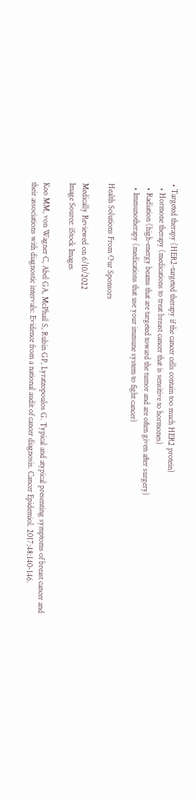• Targeted therapy (HER2-targeted therapy if the cancer cells contain too much HER2 protein)
  • Hormone therapy (medications to treat breast cancer that is sensitive to hormones)
  • Radiation (high-energy beams that are targeted toward the tumor and are often given after surgery)
  • Immunotherapy (medications that use your immune system to fight cancer)

Health Solutions From Our Sponsors

Medically Reviewed on 6/10/2022
Image Source: iStock Images

Koo MM, von Wagner C, Abel GA, McPhail S, Rubin GP, Lyratzopoulos G. Typical and atypical presenting symptoms of breast cancer and their associations with diagnostic intervals: Evidence from a national audit of cancer diagnosis. Cancer Epidemiol. 2017;48:140-146.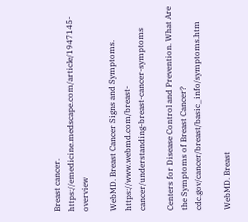Breast cancer. https://emedicine.medscape.com/article/1947145-overview

WebMD. Breast Cancer Signs and Symptoms. https://www.webmd.com/breast-cancer/understanding-breast-cancer-symptoms

Centers for Disease Control and Prevention. What Are the Symptoms of Breast Cancer? cdc.gov/cancer/breast/basic_info/symptoms.htm

WebMD. Breast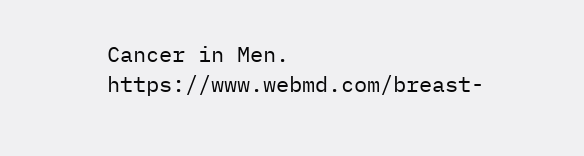Cancer in Men. https://www.webmd.com/breast-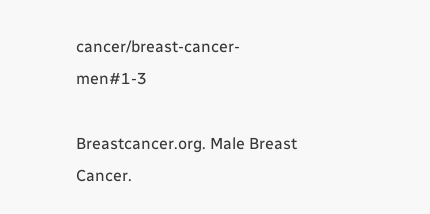cancer/breast-cancer-men#1-3

Breastcancer.org. Male Breast Cancer.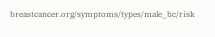breastcancer.org/symptoms/types/male_bc/risk